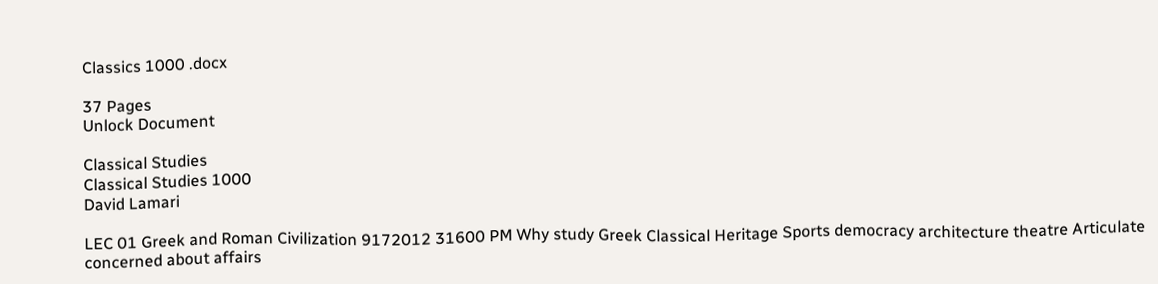Classics 1000 .docx

37 Pages
Unlock Document

Classical Studies
Classical Studies 1000
David Lamari

LEC 01 Greek and Roman Civilization 9172012 31600 PM Why study Greek Classical Heritage Sports democracy architecture theatre Articulate concerned about affairs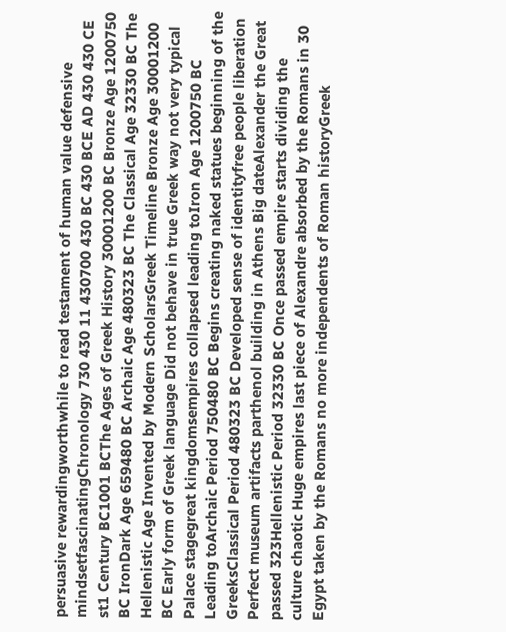persuasive rewardingworthwhile to read testament of human value defensive mindsetfascinatingChronology 730 430 11 430700 430 BC 430 BCE AD 430 430 CE st1 Century BC1001 BCThe Ages of Greek History 30001200 BC Bronze Age 1200750 BC IronDark Age 659480 BC Archaic Age 480323 BC The Classical Age 32330 BC The Hellenistic Age Invented by Modern ScholarsGreek Timeline Bronze Age 30001200 BC Early form of Greek language Did not behave in true Greek way not very typical Palace stagegreat kingdomsempires collapsed leading toIron Age 1200750 BC Leading toArchaic Period 750480 BC Begins creating naked statues beginning of the GreeksClassical Period 480323 BC Developed sense of identityfree people liberation Perfect museum artifacts parthenol building in Athens Big dateAlexander the Great passed 323Hellenistic Period 32330 BC Once passed empire starts dividing the culture chaotic Huge empires last piece of Alexandre absorbed by the Romans in 30 Egypt taken by the Romans no more independents of Roman historyGreek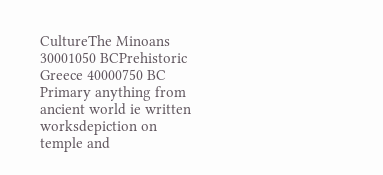CultureThe Minoans 30001050 BCPrehistoric Greece 40000750 BC Primary anything from ancient world ie written worksdepiction on temple and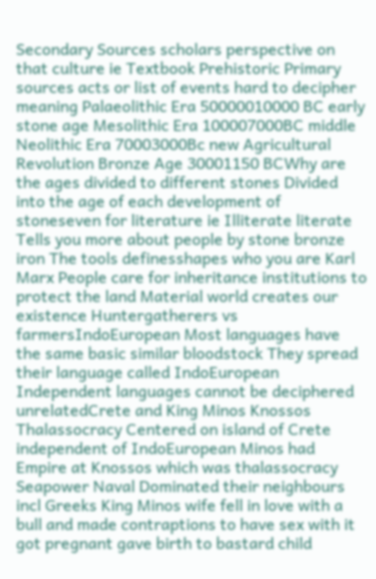Secondary Sources scholars perspective on that culture ie Textbook Prehistoric Primary sources acts or list of events hard to decipher meaning Palaeolithic Era 50000010000 BC early stone age Mesolithic Era 100007000BC middle Neolithic Era 70003000Bc new Agricultural Revolution Bronze Age 30001150 BCWhy are the ages divided to different stones Divided into the age of each development of stoneseven for literature ie Illiterate literate Tells you more about people by stone bronze iron The tools definesshapes who you are Karl Marx People care for inheritance institutions to protect the land Material world creates our existence Huntergatherers vs farmersIndoEuropean Most languages have the same basic similar bloodstock They spread their language called IndoEuropean Independent languages cannot be deciphered unrelatedCrete and King Minos Knossos Thalassocracy Centered on island of Crete independent of IndoEuropean Minos had Empire at Knossos which was thalassocracy Seapower Naval Dominated their neighbours incl Greeks King Minos wife fell in love with a bull and made contraptions to have sex with it got pregnant gave birth to bastard child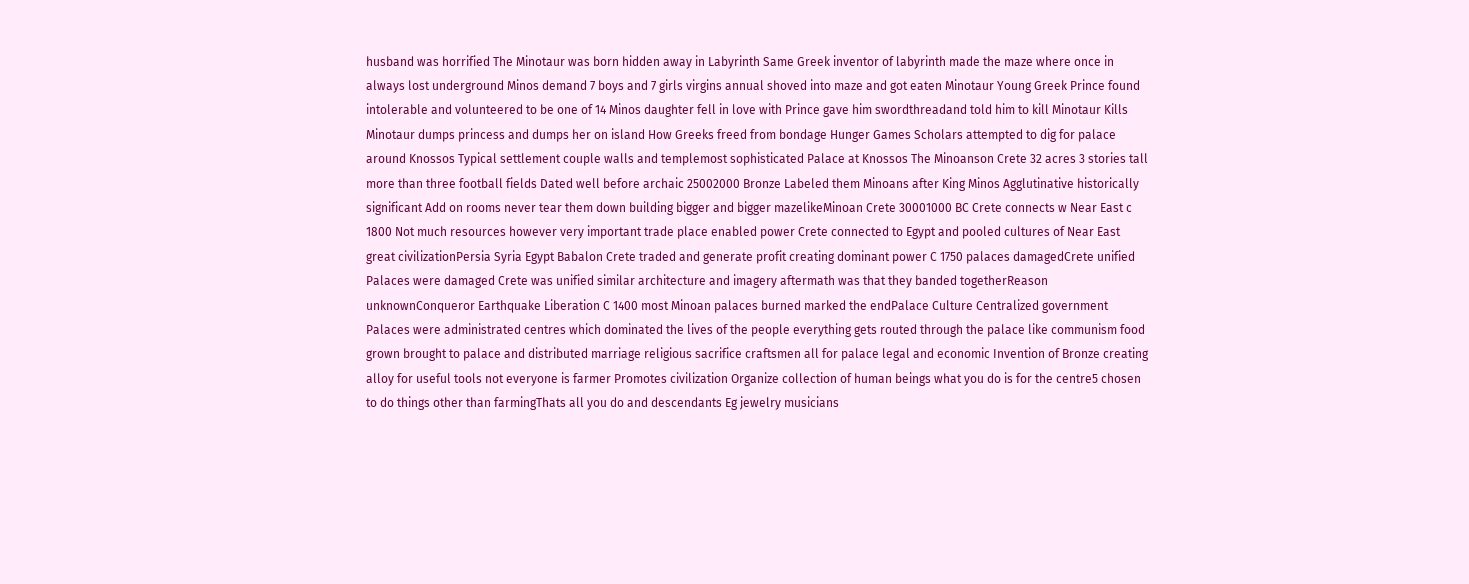husband was horrified The Minotaur was born hidden away in Labyrinth Same Greek inventor of labyrinth made the maze where once in always lost underground Minos demand 7 boys and 7 girls virgins annual shoved into maze and got eaten Minotaur Young Greek Prince found intolerable and volunteered to be one of 14 Minos daughter fell in love with Prince gave him swordthreadand told him to kill Minotaur Kills Minotaur dumps princess and dumps her on island How Greeks freed from bondage Hunger Games Scholars attempted to dig for palace around Knossos Typical settlement couple walls and templemost sophisticated Palace at Knossos The Minoanson Crete 32 acres 3 stories tall more than three football fields Dated well before archaic 25002000 Bronze Labeled them Minoans after King Minos Agglutinative historically significant Add on rooms never tear them down building bigger and bigger mazelikeMinoan Crete 30001000 BC Crete connects w Near East c 1800 Not much resources however very important trade place enabled power Crete connected to Egypt and pooled cultures of Near East great civilizationPersia Syria Egypt Babalon Crete traded and generate profit creating dominant power C 1750 palaces damagedCrete unified Palaces were damaged Crete was unified similar architecture and imagery aftermath was that they banded togetherReason unknownConqueror Earthquake Liberation C 1400 most Minoan palaces burned marked the endPalace Culture Centralized government Palaces were administrated centres which dominated the lives of the people everything gets routed through the palace like communism food grown brought to palace and distributed marriage religious sacrifice craftsmen all for palace legal and economic Invention of Bronze creating alloy for useful tools not everyone is farmer Promotes civilization Organize collection of human beings what you do is for the centre5 chosen to do things other than farmingThats all you do and descendants Eg jewelry musicians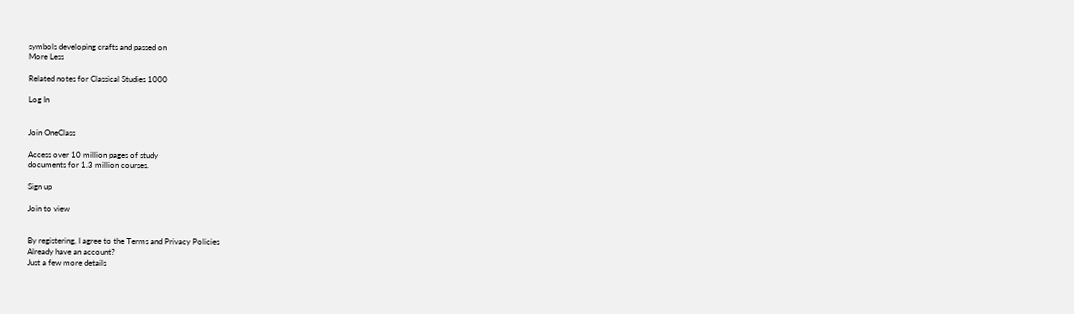symbols developing crafts and passed on
More Less

Related notes for Classical Studies 1000

Log In


Join OneClass

Access over 10 million pages of study
documents for 1.3 million courses.

Sign up

Join to view


By registering, I agree to the Terms and Privacy Policies
Already have an account?
Just a few more details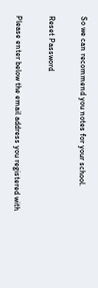So we can recommend you notes for your school.

Reset Password

Please enter below the email address you registered with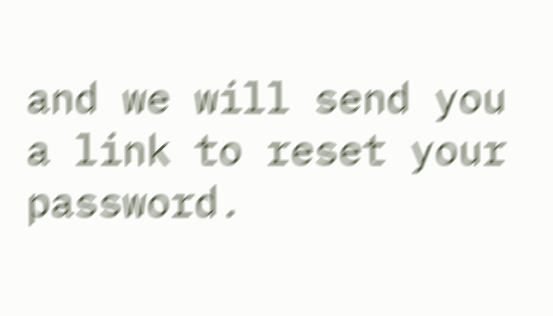and we will send you a link to reset your password.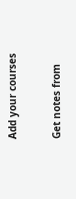Add your courses

Get notes from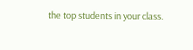the top students in your class.